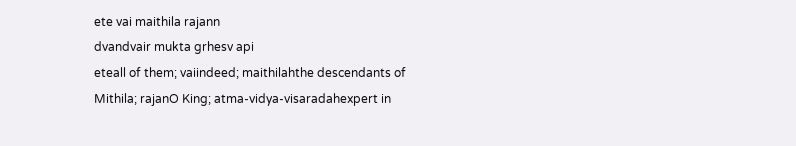ete vai maithila rajann
dvandvair mukta grhesv api
eteall of them; vaiindeed; maithilahthe descendants of Mithila; rajanO King; atma-vidya-visaradahexpert in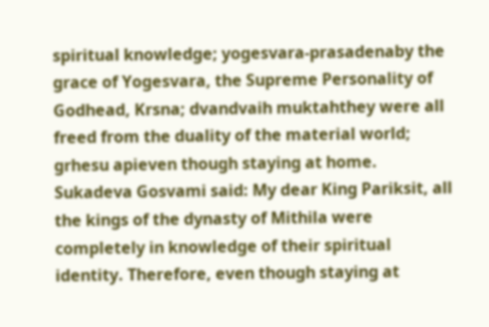spiritual knowledge; yogesvara-prasadenaby the grace of Yogesvara, the Supreme Personality of Godhead, Krsna; dvandvaih muktahthey were all freed from the duality of the material world; grhesu apieven though staying at home.
Sukadeva Gosvami said: My dear King Pariksit, all the kings of the dynasty of Mithila were completely in knowledge of their spiritual identity. Therefore, even though staying at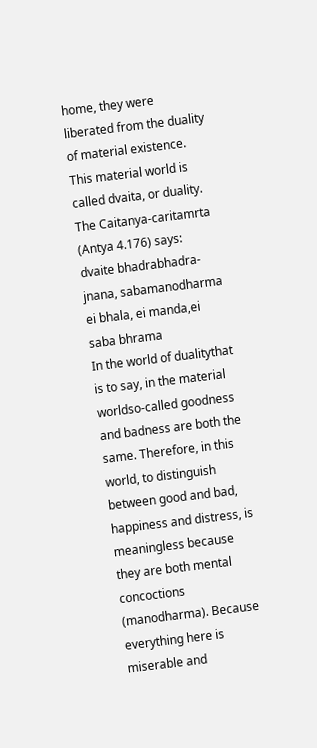home, they were liberated from the duality of material existence.
This material world is called dvaita, or duality. The Caitanya-caritamrta (Antya 4.176) says:
dvaite bhadrabhadra-jnana, sabamanodharma
ei bhala, ei manda,ei saba bhrama
In the world of dualitythat is to say, in the material worldso-called goodness and badness are both the same. Therefore, in this world, to distinguish between good and bad, happiness and distress, is meaningless because they are both mental concoctions (manodharma). Because everything here is miserable and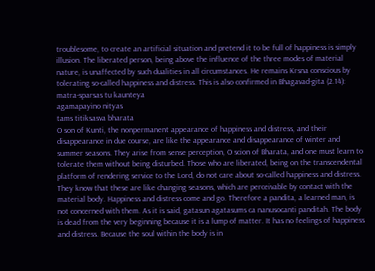troublesome, to create an artificial situation and pretend it to be full of happiness is simply illusion. The liberated person, being above the influence of the three modes of material nature, is unaffected by such dualities in all circumstances. He remains Krsna conscious by tolerating so-called happiness and distress. This is also confirmed in Bhagavad-gita (2.14):
matra-sparsas tu kaunteya
agamapayino nityas
tams titiksasva bharata
O son of Kunti, the nonpermanent appearance of happiness and distress, and their disappearance in due course, are like the appearance and disappearance of winter and summer seasons. They arise from sense perception, O scion of Bharata, and one must learn to tolerate them without being disturbed. Those who are liberated, being on the transcendental platform of rendering service to the Lord, do not care about so-called happiness and distress. They know that these are like changing seasons, which are perceivable by contact with the material body. Happiness and distress come and go. Therefore a pandita, a learned man, is not concerned with them. As it is said, gatasun agatasums ca nanusocanti panditah. The body is dead from the very beginning because it is a lump of matter. It has no feelings of happiness and distress. Because the soul within the body is in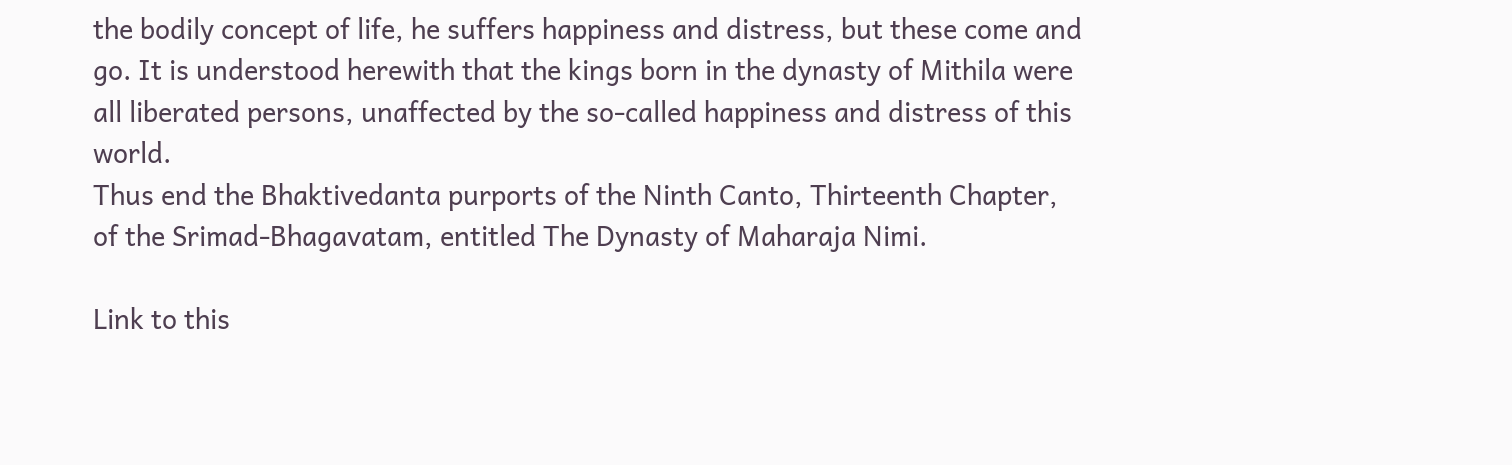the bodily concept of life, he suffers happiness and distress, but these come and go. It is understood herewith that the kings born in the dynasty of Mithila were all liberated persons, unaffected by the so-called happiness and distress of this world.
Thus end the Bhaktivedanta purports of the Ninth Canto, Thirteenth Chapter, of the Srimad-Bhagavatam, entitled The Dynasty of Maharaja Nimi.

Link to this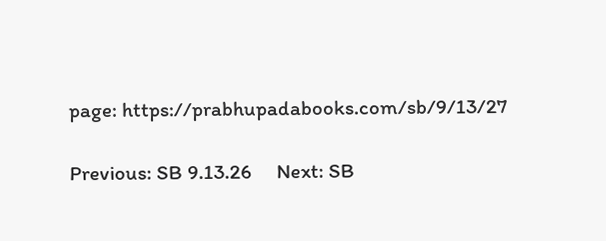page: https://prabhupadabooks.com/sb/9/13/27

Previous: SB 9.13.26     Next: SB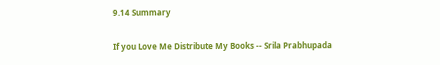9.14 Summary

If you Love Me Distribute My Books -- Srila Prabhupada